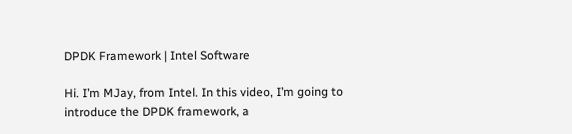DPDK Framework | Intel Software

Hi. I’m MJay, from Intel. In this video, I’m going to
introduce the DPDK framework, a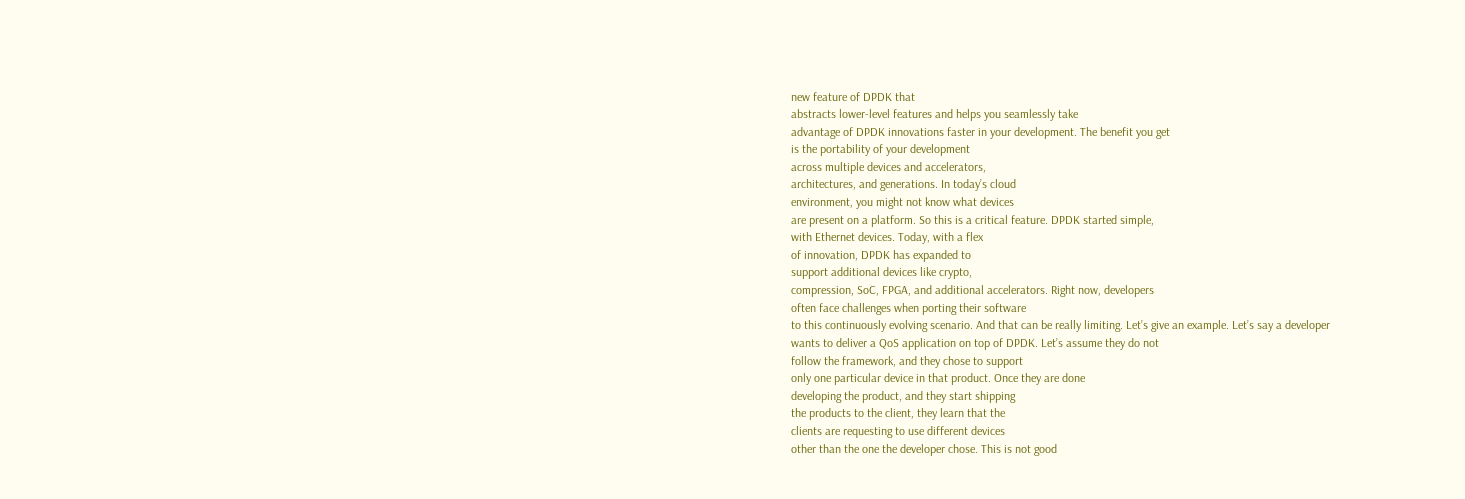new feature of DPDK that
abstracts lower-level features and helps you seamlessly take
advantage of DPDK innovations faster in your development. The benefit you get
is the portability of your development
across multiple devices and accelerators,
architectures, and generations. In today’s cloud
environment, you might not know what devices
are present on a platform. So this is a critical feature. DPDK started simple,
with Ethernet devices. Today, with a flex
of innovation, DPDK has expanded to
support additional devices like crypto,
compression, SoC, FPGA, and additional accelerators. Right now, developers
often face challenges when porting their software
to this continuously evolving scenario. And that can be really limiting. Let’s give an example. Let’s say a developer
wants to deliver a QoS application on top of DPDK. Let’s assume they do not
follow the framework, and they chose to support
only one particular device in that product. Once they are done
developing the product, and they start shipping
the products to the client, they learn that the
clients are requesting to use different devices
other than the one the developer chose. This is not good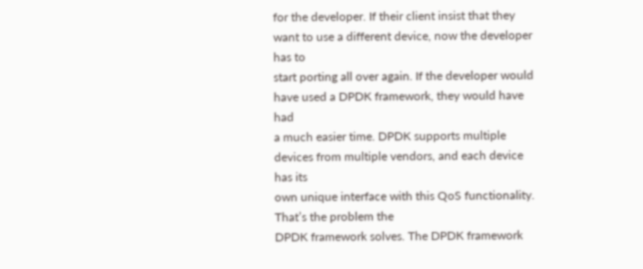for the developer. If their client insist that they
want to use a different device, now the developer has to
start porting all over again. If the developer would
have used a DPDK framework, they would have had
a much easier time. DPDK supports multiple
devices from multiple vendors, and each device has its
own unique interface with this QoS functionality. That’s the problem the
DPDK framework solves. The DPDK framework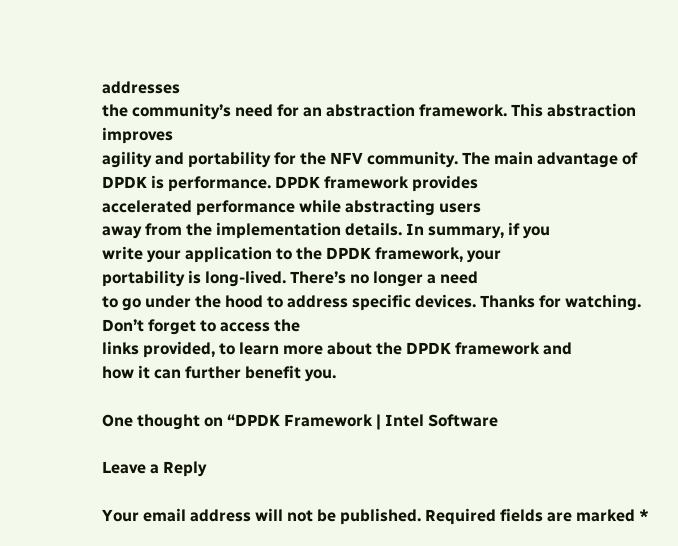addresses
the community’s need for an abstraction framework. This abstraction improves
agility and portability for the NFV community. The main advantage of
DPDK is performance. DPDK framework provides
accelerated performance while abstracting users
away from the implementation details. In summary, if you
write your application to the DPDK framework, your
portability is long-lived. There’s no longer a need
to go under the hood to address specific devices. Thanks for watching. Don’t forget to access the
links provided, to learn more about the DPDK framework and
how it can further benefit you.

One thought on “DPDK Framework | Intel Software

Leave a Reply

Your email address will not be published. Required fields are marked *